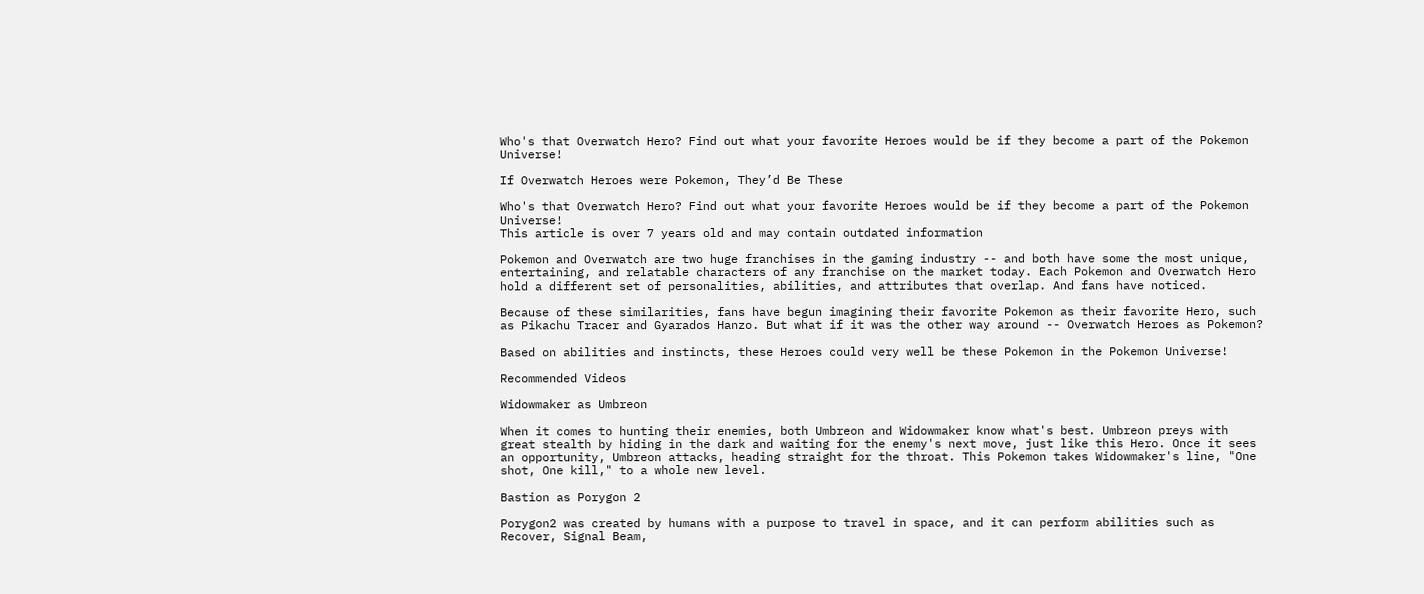Who's that Overwatch Hero? Find out what your favorite Heroes would be if they become a part of the Pokemon Universe!

If Overwatch Heroes were Pokemon, They’d Be These

Who's that Overwatch Hero? Find out what your favorite Heroes would be if they become a part of the Pokemon Universe!
This article is over 7 years old and may contain outdated information

Pokemon and Overwatch are two huge franchises in the gaming industry -- and both have some the most unique, entertaining, and relatable characters of any franchise on the market today. Each Pokemon and Overwatch Hero hold a different set of personalities, abilities, and attributes that overlap. And fans have noticed.

Because of these similarities, fans have begun imagining their favorite Pokemon as their favorite Hero, such as Pikachu Tracer and Gyarados Hanzo. But what if it was the other way around -- Overwatch Heroes as Pokemon?

Based on abilities and instincts, these Heroes could very well be these Pokemon in the Pokemon Universe!

Recommended Videos

Widowmaker as Umbreon

When it comes to hunting their enemies, both Umbreon and Widowmaker know what's best. Umbreon preys with great stealth by hiding in the dark and waiting for the enemy's next move, just like this Hero. Once it sees an opportunity, Umbreon attacks, heading straight for the throat. This Pokemon takes Widowmaker's line, "One shot, One kill," to a whole new level.

Bastion as Porygon 2

Porygon2 was created by humans with a purpose to travel in space, and it can perform abilities such as Recover, Signal Beam,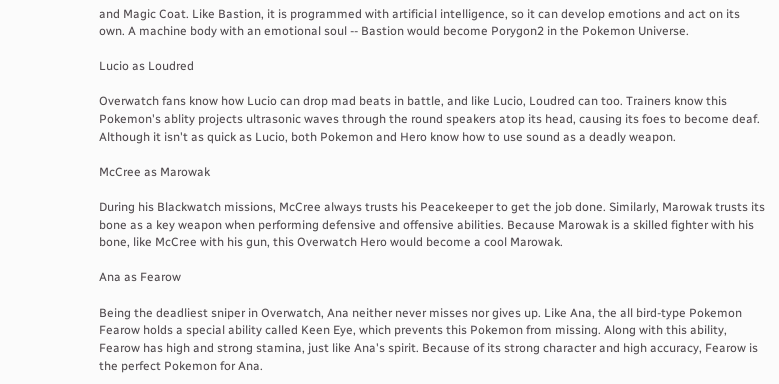and Magic Coat. Like Bastion, it is programmed with artificial intelligence, so it can develop emotions and act on its own. A machine body with an emotional soul -- Bastion would become Porygon2 in the Pokemon Universe.

Lucio as Loudred

Overwatch fans know how Lucio can drop mad beats in battle, and like Lucio, Loudred can too. Trainers know this Pokemon's ablity projects ultrasonic waves through the round speakers atop its head, causing its foes to become deaf. Although it isn't as quick as Lucio, both Pokemon and Hero know how to use sound as a deadly weapon.

McCree as Marowak

During his Blackwatch missions, McCree always trusts his Peacekeeper to get the job done. Similarly, Marowak trusts its bone as a key weapon when performing defensive and offensive abilities. Because Marowak is a skilled fighter with his bone, like McCree with his gun, this Overwatch Hero would become a cool Marowak.

Ana as Fearow

Being the deadliest sniper in Overwatch, Ana neither never misses nor gives up. Like Ana, the all bird-type Pokemon Fearow holds a special ability called Keen Eye, which prevents this Pokemon from missing. Along with this ability, Fearow has high and strong stamina, just like Ana's spirit. Because of its strong character and high accuracy, Fearow is the perfect Pokemon for Ana.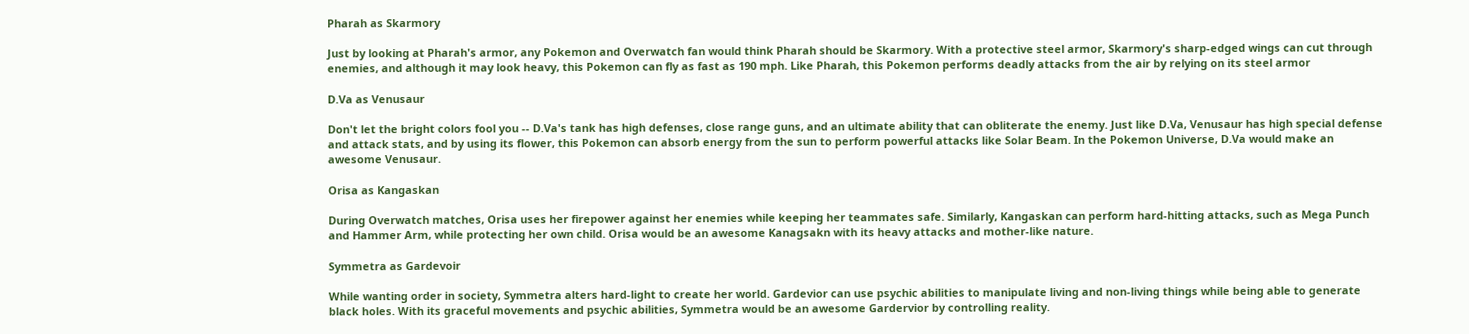Pharah as Skarmory

Just by looking at Pharah's armor, any Pokemon and Overwatch fan would think Pharah should be Skarmory. With a protective steel armor, Skarmory's sharp-edged wings can cut through enemies, and although it may look heavy, this Pokemon can fly as fast as 190 mph. Like Pharah, this Pokemon performs deadly attacks from the air by relying on its steel armor

D.Va as Venusaur

Don't let the bright colors fool you -- D.Va's tank has high defenses, close range guns, and an ultimate ability that can obliterate the enemy. Just like D.Va, Venusaur has high special defense and attack stats, and by using its flower, this Pokemon can absorb energy from the sun to perform powerful attacks like Solar Beam. In the Pokemon Universe, D.Va would make an awesome Venusaur.

Orisa as Kangaskan

During Overwatch matches, Orisa uses her firepower against her enemies while keeping her teammates safe. Similarly, Kangaskan can perform hard-hitting attacks, such as Mega Punch and Hammer Arm, while protecting her own child. Orisa would be an awesome Kanagsakn with its heavy attacks and mother-like nature.

Symmetra as Gardevoir

While wanting order in society, Symmetra alters hard-light to create her world. Gardevior can use psychic abilities to manipulate living and non-living things while being able to generate black holes. With its graceful movements and psychic abilities, Symmetra would be an awesome Gardervior by controlling reality.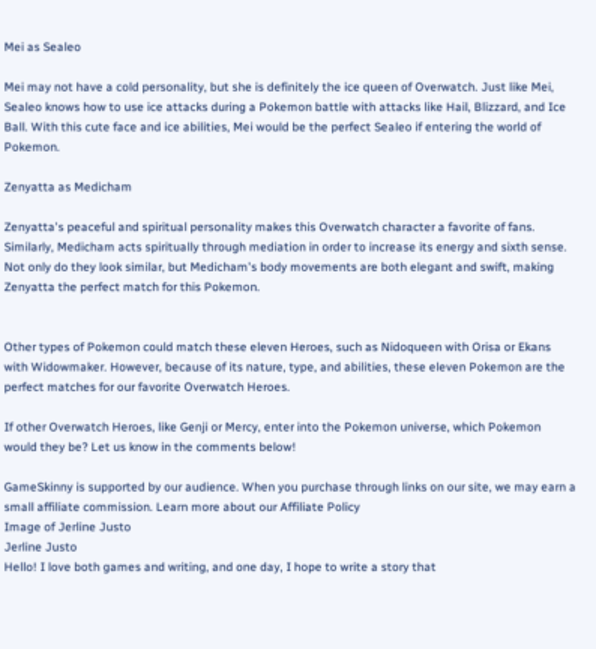Mei as Sealeo

Mei may not have a cold personality, but she is definitely the ice queen of Overwatch. Just like Mei, Sealeo knows how to use ice attacks during a Pokemon battle with attacks like Hail, Blizzard, and Ice Ball. With this cute face and ice abilities, Mei would be the perfect Sealeo if entering the world of Pokemon.

Zenyatta as Medicham

Zenyatta's peaceful and spiritual personality makes this Overwatch character a favorite of fans. Similarly, Medicham acts spiritually through mediation in order to increase its energy and sixth sense. Not only do they look similar, but Medicham's body movements are both elegant and swift, making Zenyatta the perfect match for this Pokemon.


Other types of Pokemon could match these eleven Heroes, such as Nidoqueen with Orisa or Ekans with Widowmaker. However, because of its nature, type, and abilities, these eleven Pokemon are the perfect matches for our favorite Overwatch Heroes.

If other Overwatch Heroes, like Genji or Mercy, enter into the Pokemon universe, which Pokemon would they be? Let us know in the comments below!

GameSkinny is supported by our audience. When you purchase through links on our site, we may earn a small affiliate commission. Learn more about our Affiliate Policy
Image of Jerline Justo
Jerline Justo
Hello! I love both games and writing, and one day, I hope to write a story that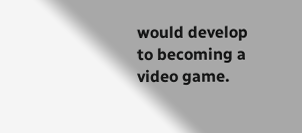would develop to becoming a video game.